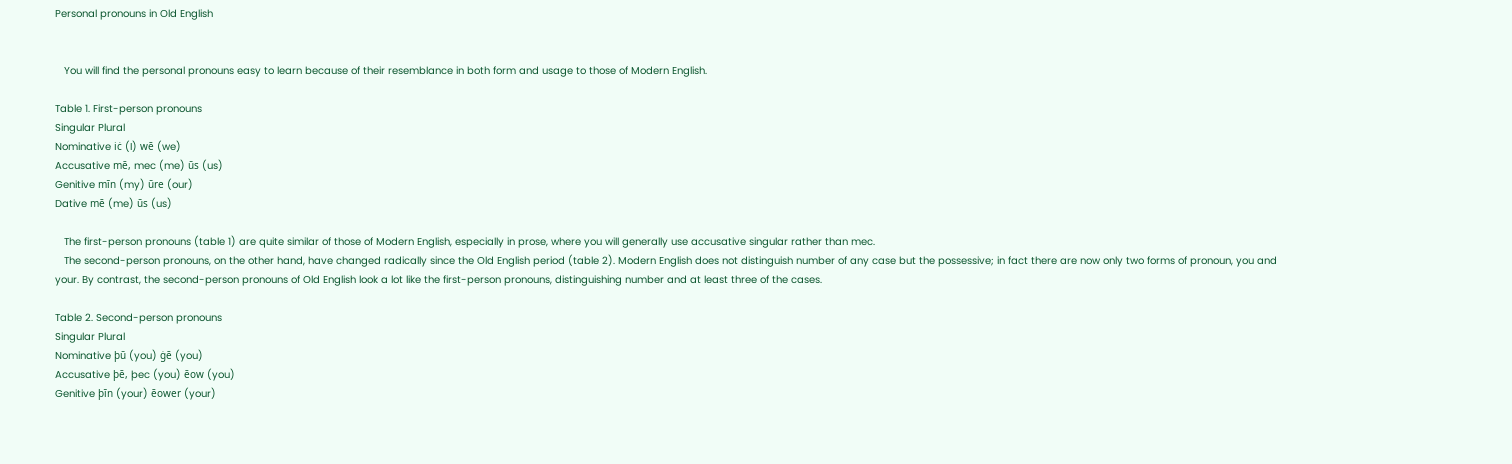Personal pronouns in Old English


   You will find the personal pronouns easy to learn because of their resemblance in both form and usage to those of Modern English.

Table 1. First-person pronouns
Singular Plural
Nominative iċ (I) wē (we)
Accusative mē, mec (me) ūs (us)
Genitive mīn (my) ūre (our)
Dative mē (me) ūs (us)

   The first-person pronouns (table 1) are quite similar of those of Modern English, especially in prose, where you will generally use accusative singular rather than mec.
   The second-person pronouns, on the other hand, have changed radically since the Old English period (table 2). Modern English does not distinguish number of any case but the possessive; in fact there are now only two forms of pronoun, you and your. By contrast, the second-person pronouns of Old English look a lot like the first-person pronouns, distinguishing number and at least three of the cases.

Table 2. Second-person pronouns
Singular Plural
Nominative þū (you) ġē (you)
Accusative þē, þec (you) ēow (you)
Genitive þīn (your) ēower (your)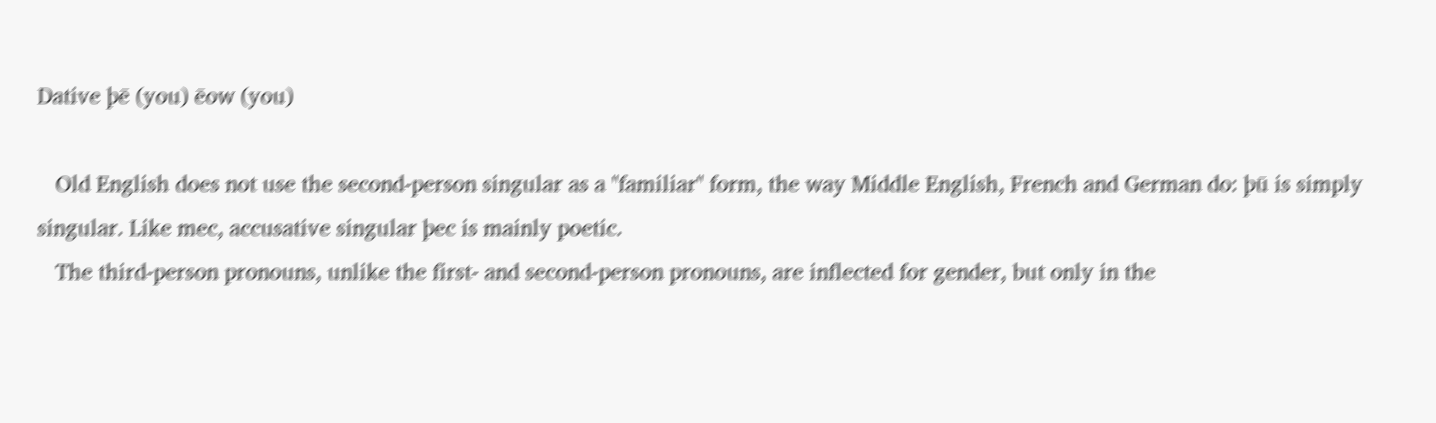Dative þē (you) ēow (you)

   Old English does not use the second-person singular as a "familiar" form, the way Middle English, French and German do: þū is simply singular. Like mec, accusative singular þec is mainly poetic.
   The third-person pronouns, unlike the first- and second-person pronouns, are inflected for gender, but only in the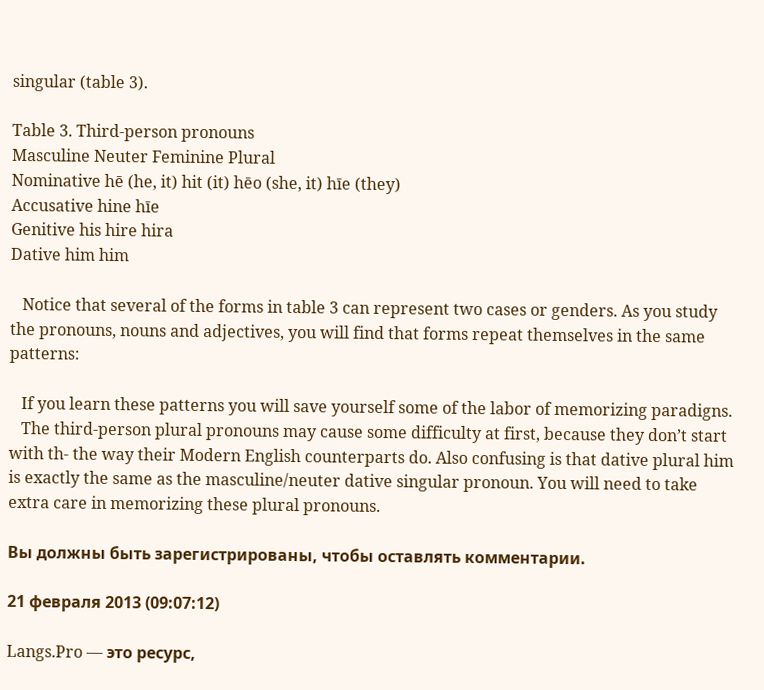singular (table 3).

Table 3. Third-person pronouns
Masculine Neuter Feminine Plural
Nominative hē (he, it) hit (it) hēo (she, it) hīe (they)
Accusative hine hīe
Genitive his hire hira
Dative him him

   Notice that several of the forms in table 3 can represent two cases or genders. As you study the pronouns, nouns and adjectives, you will find that forms repeat themselves in the same patterns:

   If you learn these patterns you will save yourself some of the labor of memorizing paradigns.
   The third-person plural pronouns may cause some difficulty at first, because they don’t start with th- the way their Modern English counterparts do. Also confusing is that dative plural him is exactly the same as the masculine/neuter dative singular pronoun. You will need to take extra care in memorizing these plural pronouns.

Вы должны быть зарегистрированы, чтобы оставлять комментарии.

21 февраля 2013 (09:07:12)

Langs.Pro — это ресурс,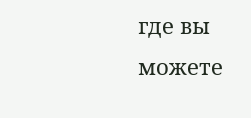где вы можете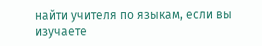найти учителя по языкам, если вы изучаете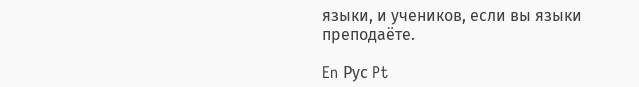языки, и учеников, если вы языки преподаёте.

En Рус Pt